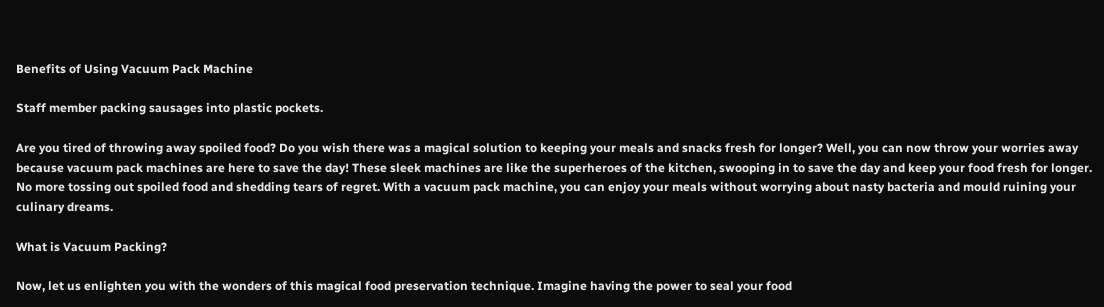Benefits of Using Vacuum Pack Machine

Staff member packing sausages into plastic pockets.

Are you tired of throwing away spoiled food? Do you wish there was a magical solution to keeping your meals and snacks fresh for longer? Well, you can now throw your worries away because vacuum pack machines are here to save the day! These sleek machines are like the superheroes of the kitchen, swooping in to save the day and keep your food fresh for longer. No more tossing out spoiled food and shedding tears of regret. With a vacuum pack machine, you can enjoy your meals without worrying about nasty bacteria and mould ruining your culinary dreams.

What is Vacuum Packing?

Now, let us enlighten you with the wonders of this magical food preservation technique. Imagine having the power to seal your food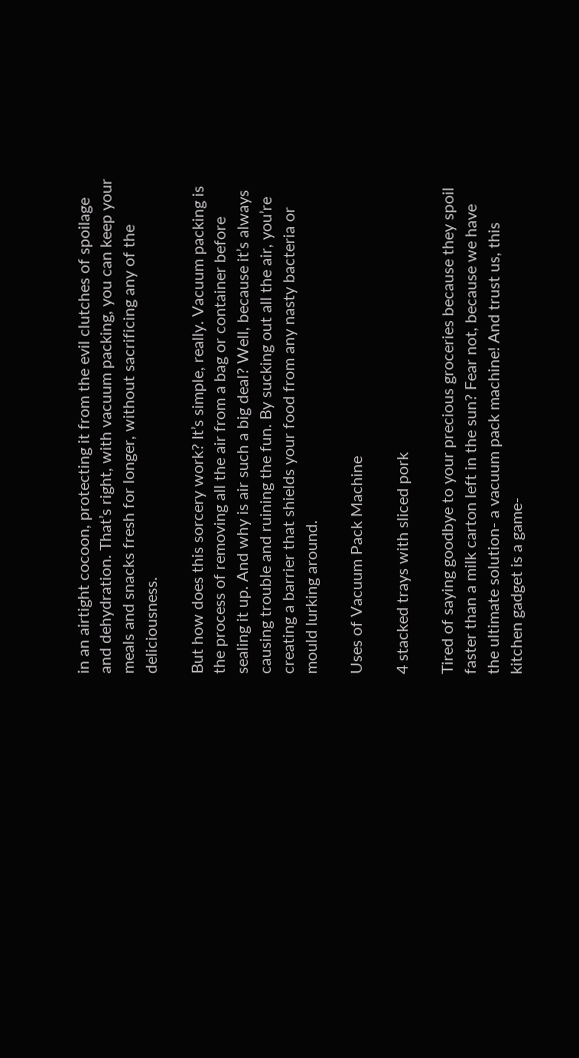in an airtight cocoon, protecting it from the evil clutches of spoilage and dehydration. That’s right, with vacuum packing, you can keep your meals and snacks fresh for longer, without sacrificing any of the deliciousness.

But how does this sorcery work? It’s simple, really. Vacuum packing is the process of removing all the air from a bag or container before sealing it up. And why is air such a big deal? Well, because it’s always causing trouble and ruining the fun. By sucking out all the air, you’re creating a barrier that shields your food from any nasty bacteria or mould lurking around.

Uses of Vacuum Pack Machine

4 stacked trays with sliced pork

Tired of saying goodbye to your precious groceries because they spoil faster than a milk carton left in the sun? Fear not, because we have the ultimate solution- a vacuum pack machine! And trust us, this kitchen gadget is a game-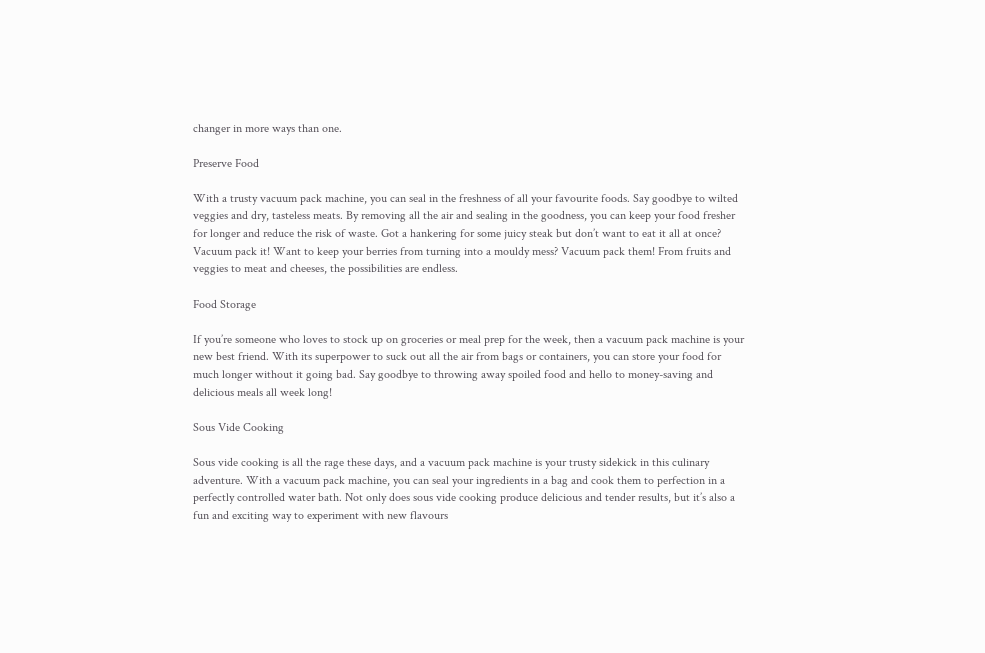changer in more ways than one.

Preserve Food

With a trusty vacuum pack machine, you can seal in the freshness of all your favourite foods. Say goodbye to wilted veggies and dry, tasteless meats. By removing all the air and sealing in the goodness, you can keep your food fresher for longer and reduce the risk of waste. Got a hankering for some juicy steak but don’t want to eat it all at once? Vacuum pack it! Want to keep your berries from turning into a mouldy mess? Vacuum pack them! From fruits and veggies to meat and cheeses, the possibilities are endless.

Food Storage

If you’re someone who loves to stock up on groceries or meal prep for the week, then a vacuum pack machine is your new best friend. With its superpower to suck out all the air from bags or containers, you can store your food for much longer without it going bad. Say goodbye to throwing away spoiled food and hello to money-saving and delicious meals all week long!

Sous Vide Cooking

Sous vide cooking is all the rage these days, and a vacuum pack machine is your trusty sidekick in this culinary adventure. With a vacuum pack machine, you can seal your ingredients in a bag and cook them to perfection in a perfectly controlled water bath. Not only does sous vide cooking produce delicious and tender results, but it’s also a fun and exciting way to experiment with new flavours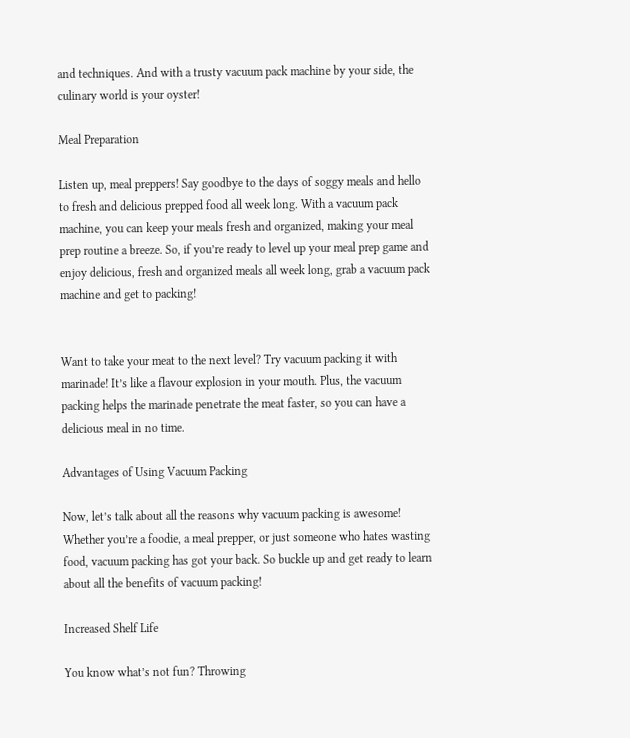and techniques. And with a trusty vacuum pack machine by your side, the culinary world is your oyster!

Meal Preparation

Listen up, meal preppers! Say goodbye to the days of soggy meals and hello to fresh and delicious prepped food all week long. With a vacuum pack machine, you can keep your meals fresh and organized, making your meal prep routine a breeze. So, if you’re ready to level up your meal prep game and enjoy delicious, fresh and organized meals all week long, grab a vacuum pack machine and get to packing!


Want to take your meat to the next level? Try vacuum packing it with marinade! It’s like a flavour explosion in your mouth. Plus, the vacuum packing helps the marinade penetrate the meat faster, so you can have a delicious meal in no time.

Advantages of Using Vacuum Packing

Now, let’s talk about all the reasons why vacuum packing is awesome! Whether you’re a foodie, a meal prepper, or just someone who hates wasting food, vacuum packing has got your back. So buckle up and get ready to learn about all the benefits of vacuum packing!

Increased Shelf Life

You know what’s not fun? Throwing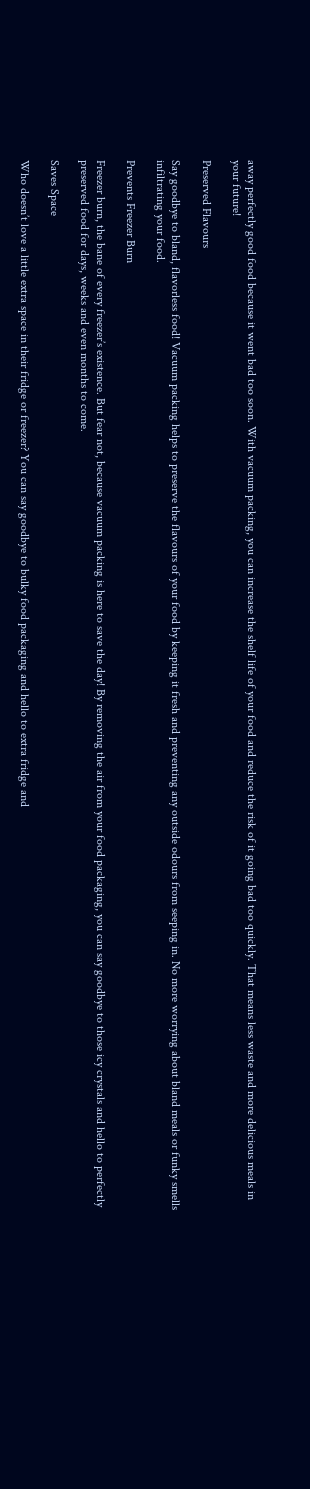away perfectly good food because it went bad too soon. With vacuum packing, you can increase the shelf life of your food and reduce the risk of it going bad too quickly. That means less waste and more delicious meals in your future!

Preserved Flavours

Say goodbye to bland, flavorless food! Vacuum packing helps to preserve the flavours of your food by keeping it fresh and preventing any outside odours from seeping in. No more worrying about bland meals or funky smells infiltrating your food.

Prevents Freezer Burn

Freezer burn, the bane of every freezer’s existence. But fear not, because vacuum packing is here to save the day! By removing the air from your food packaging, you can say goodbye to those icy crystals and hello to perfectly preserved food for days, weeks and even months to come.

Saves Space

Who doesn’t love a little extra space in their fridge or freezer? You can say goodbye to bulky food packaging and hello to extra fridge and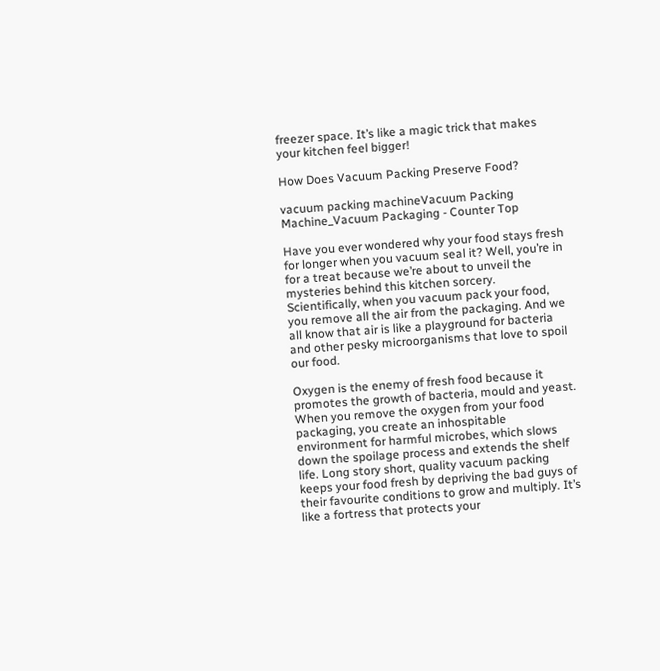freezer space. It’s like a magic trick that makes your kitchen feel bigger!

How Does Vacuum Packing Preserve Food?

vacuum packing machineVacuum Packing Machine_Vacuum Packaging - Counter Top

Have you ever wondered why your food stays fresh for longer when you vacuum seal it? Well, you’re in for a treat because we’re about to unveil the mysteries behind this kitchen sorcery. Scientifically, when you vacuum pack your food, you remove all the air from the packaging. And we all know that air is like a playground for bacteria and other pesky microorganisms that love to spoil our food.

Oxygen is the enemy of fresh food because it promotes the growth of bacteria, mould and yeast. When you remove the oxygen from your food packaging, you create an inhospitable environment for harmful microbes, which slows down the spoilage process and extends the shelf life. Long story short, quality vacuum packing keeps your food fresh by depriving the bad guys of their favourite conditions to grow and multiply. It’s like a fortress that protects your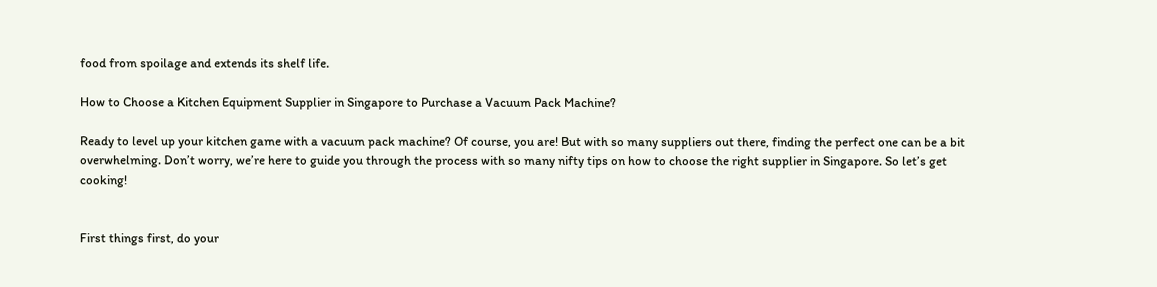food from spoilage and extends its shelf life.

How to Choose a Kitchen Equipment Supplier in Singapore to Purchase a Vacuum Pack Machine?

Ready to level up your kitchen game with a vacuum pack machine? Of course, you are! But with so many suppliers out there, finding the perfect one can be a bit overwhelming. Don’t worry, we’re here to guide you through the process with so many nifty tips on how to choose the right supplier in Singapore. So let’s get cooking!


First things first, do your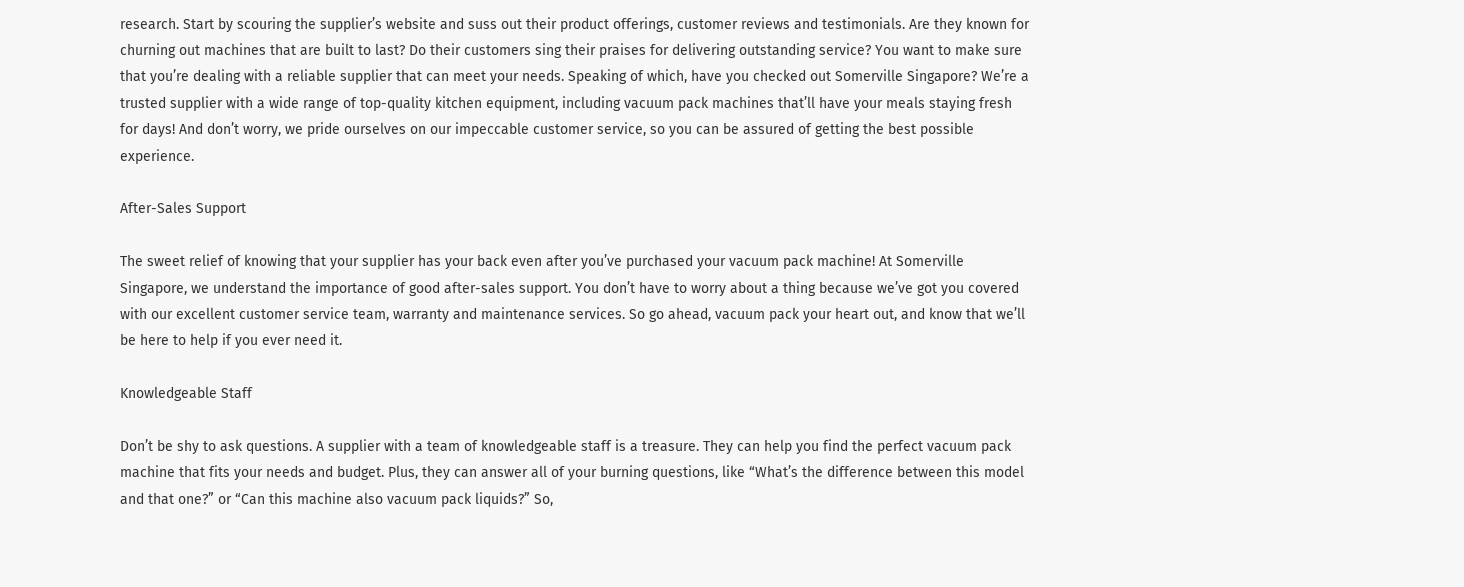research. Start by scouring the supplier’s website and suss out their product offerings, customer reviews and testimonials. Are they known for churning out machines that are built to last? Do their customers sing their praises for delivering outstanding service? You want to make sure that you’re dealing with a reliable supplier that can meet your needs. Speaking of which, have you checked out Somerville Singapore? We’re a trusted supplier with a wide range of top-quality kitchen equipment, including vacuum pack machines that’ll have your meals staying fresh for days! And don’t worry, we pride ourselves on our impeccable customer service, so you can be assured of getting the best possible experience.

After-Sales Support

The sweet relief of knowing that your supplier has your back even after you’ve purchased your vacuum pack machine! At Somerville Singapore, we understand the importance of good after-sales support. You don’t have to worry about a thing because we’ve got you covered with our excellent customer service team, warranty and maintenance services. So go ahead, vacuum pack your heart out, and know that we’ll be here to help if you ever need it.

Knowledgeable Staff

Don’t be shy to ask questions. A supplier with a team of knowledgeable staff is a treasure. They can help you find the perfect vacuum pack machine that fits your needs and budget. Plus, they can answer all of your burning questions, like “What’s the difference between this model and that one?” or “Can this machine also vacuum pack liquids?” So,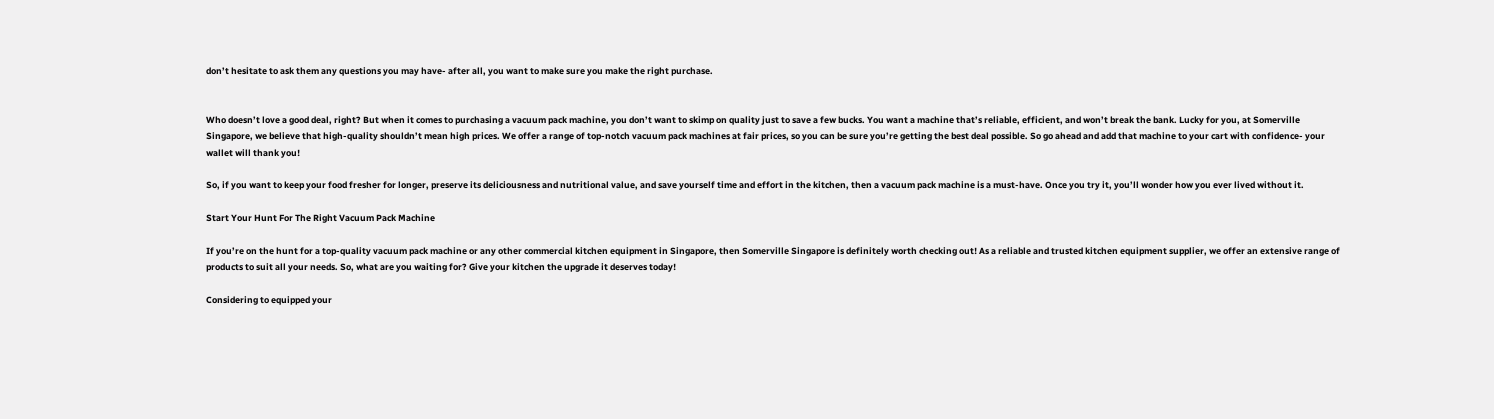don’t hesitate to ask them any questions you may have- after all, you want to make sure you make the right purchase.


Who doesn’t love a good deal, right? But when it comes to purchasing a vacuum pack machine, you don’t want to skimp on quality just to save a few bucks. You want a machine that’s reliable, efficient, and won’t break the bank. Lucky for you, at Somerville Singapore, we believe that high-quality shouldn’t mean high prices. We offer a range of top-notch vacuum pack machines at fair prices, so you can be sure you’re getting the best deal possible. So go ahead and add that machine to your cart with confidence- your wallet will thank you!

So, if you want to keep your food fresher for longer, preserve its deliciousness and nutritional value, and save yourself time and effort in the kitchen, then a vacuum pack machine is a must-have. Once you try it, you’ll wonder how you ever lived without it.

Start Your Hunt For The Right Vacuum Pack Machine

If you’re on the hunt for a top-quality vacuum pack machine or any other commercial kitchen equipment in Singapore, then Somerville Singapore is definitely worth checking out! As a reliable and trusted kitchen equipment supplier, we offer an extensive range of products to suit all your needs. So, what are you waiting for? Give your kitchen the upgrade it deserves today!

Considering to equipped your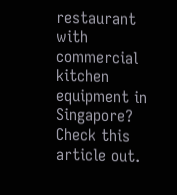restaurant with commercial kitchen equipment in Singapore? Check this article out.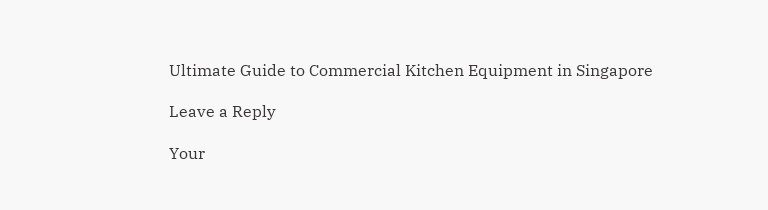Ultimate Guide to Commercial Kitchen Equipment in Singapore

Leave a Reply

Your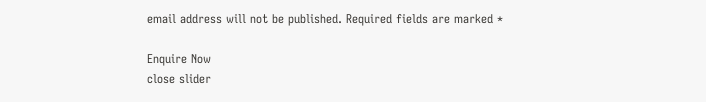email address will not be published. Required fields are marked *

Enquire Now
close slider